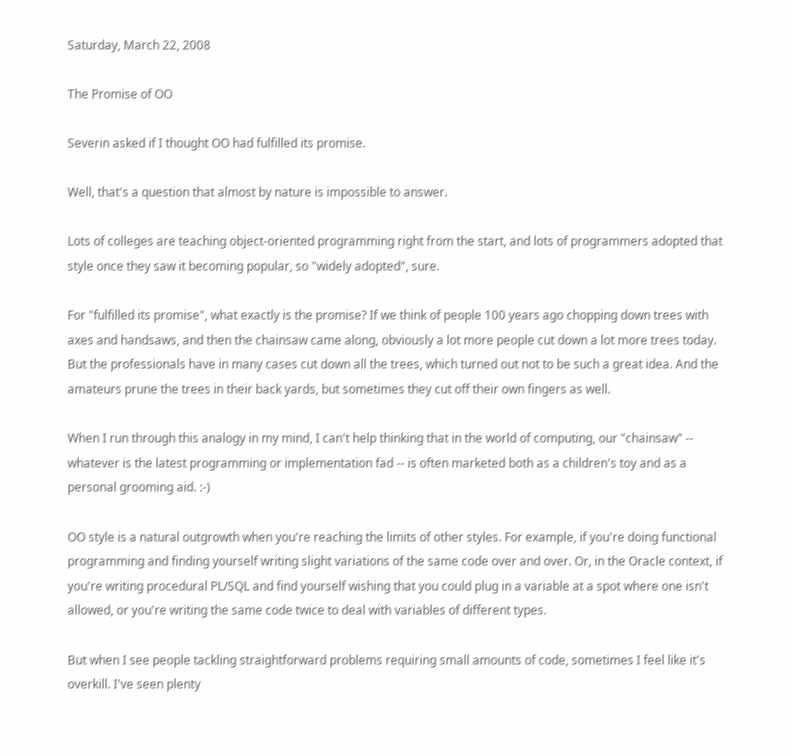Saturday, March 22, 2008

The Promise of OO

Severin asked if I thought OO had fulfilled its promise.

Well, that's a question that almost by nature is impossible to answer.

Lots of colleges are teaching object-oriented programming right from the start, and lots of programmers adopted that style once they saw it becoming popular, so "widely adopted", sure.

For "fulfilled its promise", what exactly is the promise? If we think of people 100 years ago chopping down trees with axes and handsaws, and then the chainsaw came along, obviously a lot more people cut down a lot more trees today. But the professionals have in many cases cut down all the trees, which turned out not to be such a great idea. And the amateurs prune the trees in their back yards, but sometimes they cut off their own fingers as well.

When I run through this analogy in my mind, I can't help thinking that in the world of computing, our "chainsaw" -- whatever is the latest programming or implementation fad -- is often marketed both as a children's toy and as a personal grooming aid. :-)

OO style is a natural outgrowth when you're reaching the limits of other styles. For example, if you're doing functional programming and finding yourself writing slight variations of the same code over and over. Or, in the Oracle context, if you're writing procedural PL/SQL and find yourself wishing that you could plug in a variable at a spot where one isn't allowed, or you're writing the same code twice to deal with variables of different types.

But when I see people tackling straightforward problems requiring small amounts of code, sometimes I feel like it's overkill. I've seen plenty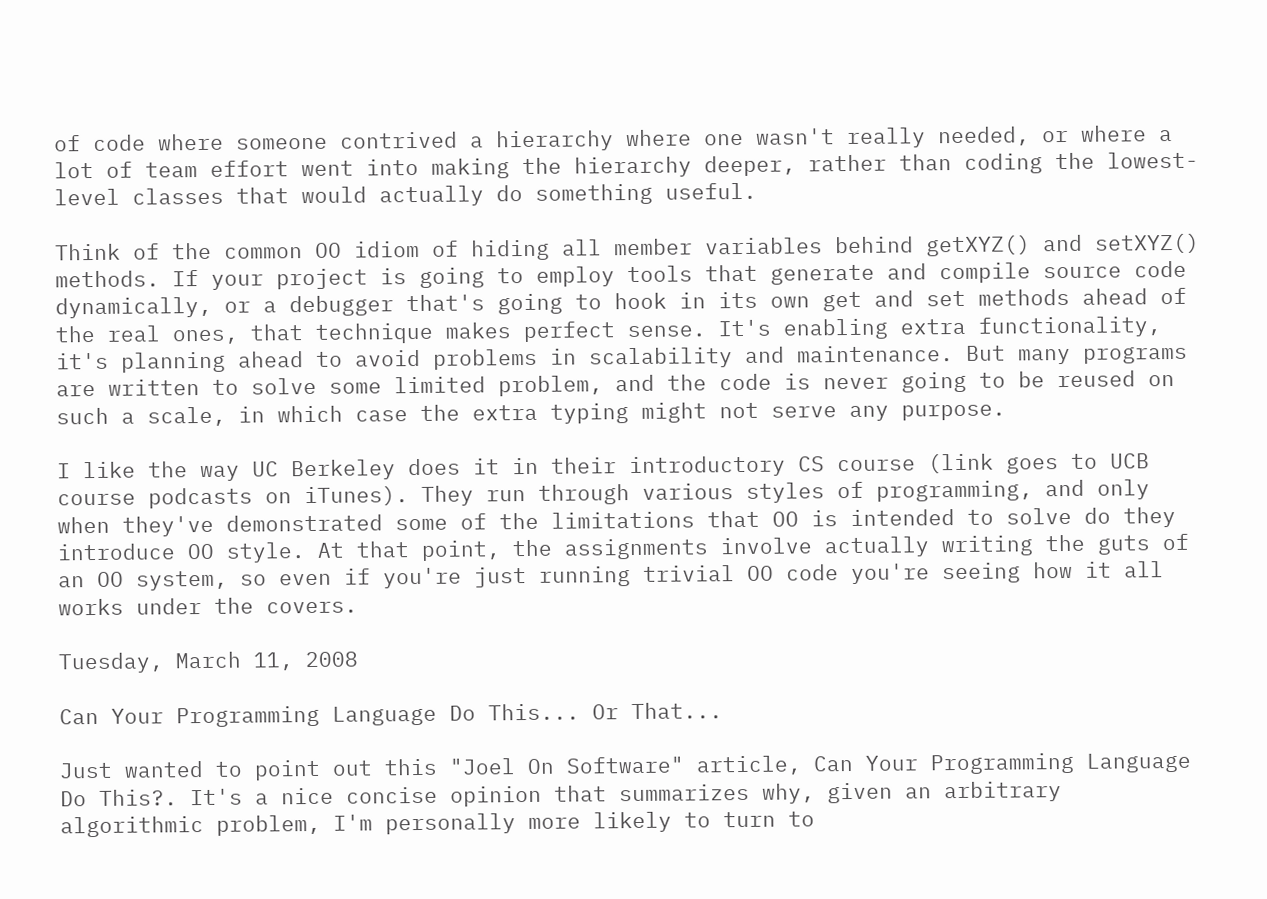of code where someone contrived a hierarchy where one wasn't really needed, or where a lot of team effort went into making the hierarchy deeper, rather than coding the lowest-level classes that would actually do something useful.

Think of the common OO idiom of hiding all member variables behind getXYZ() and setXYZ() methods. If your project is going to employ tools that generate and compile source code dynamically, or a debugger that's going to hook in its own get and set methods ahead of the real ones, that technique makes perfect sense. It's enabling extra functionality, it's planning ahead to avoid problems in scalability and maintenance. But many programs are written to solve some limited problem, and the code is never going to be reused on such a scale, in which case the extra typing might not serve any purpose.

I like the way UC Berkeley does it in their introductory CS course (link goes to UCB course podcasts on iTunes). They run through various styles of programming, and only when they've demonstrated some of the limitations that OO is intended to solve do they introduce OO style. At that point, the assignments involve actually writing the guts of an OO system, so even if you're just running trivial OO code you're seeing how it all works under the covers.

Tuesday, March 11, 2008

Can Your Programming Language Do This... Or That...

Just wanted to point out this "Joel On Software" article, Can Your Programming Language Do This?. It's a nice concise opinion that summarizes why, given an arbitrary algorithmic problem, I'm personally more likely to turn to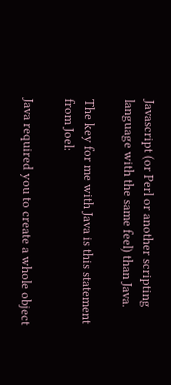Javascript (or Perl or another scripting language with the same feel) than Java.

The key for me with Java is this statement from Joel:

Java required you to create a whole object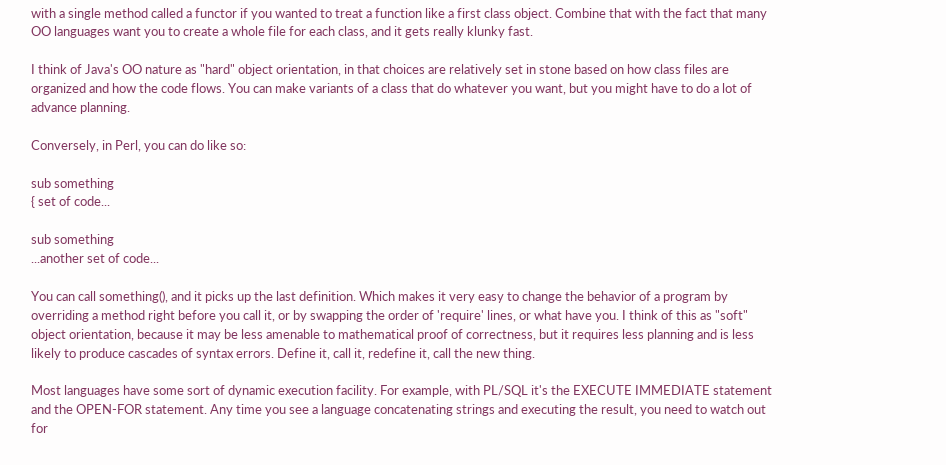with a single method called a functor if you wanted to treat a function like a first class object. Combine that with the fact that many OO languages want you to create a whole file for each class, and it gets really klunky fast.

I think of Java's OO nature as "hard" object orientation, in that choices are relatively set in stone based on how class files are organized and how the code flows. You can make variants of a class that do whatever you want, but you might have to do a lot of advance planning.

Conversely, in Perl, you can do like so:

sub something
{ set of code...

sub something
...another set of code...

You can call something(), and it picks up the last definition. Which makes it very easy to change the behavior of a program by overriding a method right before you call it, or by swapping the order of 'require' lines, or what have you. I think of this as "soft" object orientation, because it may be less amenable to mathematical proof of correctness, but it requires less planning and is less likely to produce cascades of syntax errors. Define it, call it, redefine it, call the new thing.

Most languages have some sort of dynamic execution facility. For example, with PL/SQL it's the EXECUTE IMMEDIATE statement and the OPEN-FOR statement. Any time you see a language concatenating strings and executing the result, you need to watch out for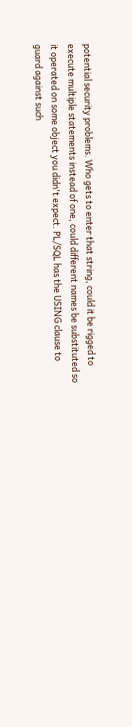potential security problems. Who gets to enter that string, could it be rigged to execute multiple statements instead of one, could different names be substituted so it operated on some object you didn't expect. PL/SQL has the USING clause to guard against such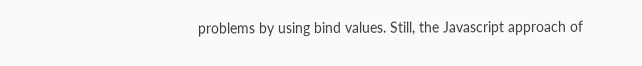problems by using bind values. Still, the Javascript approach of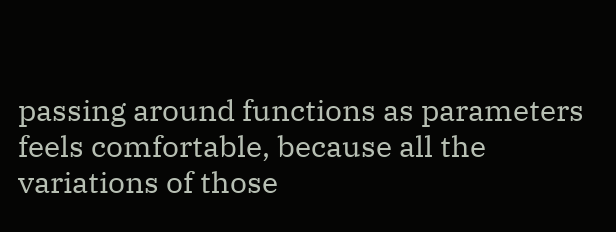passing around functions as parameters feels comfortable, because all the variations of those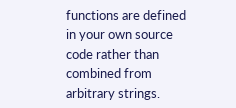functions are defined in your own source code rather than combined from arbitrary strings.